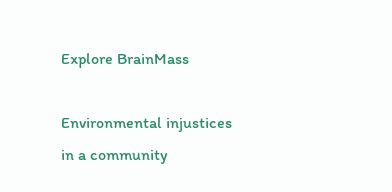Explore BrainMass

Environmental injustices in a community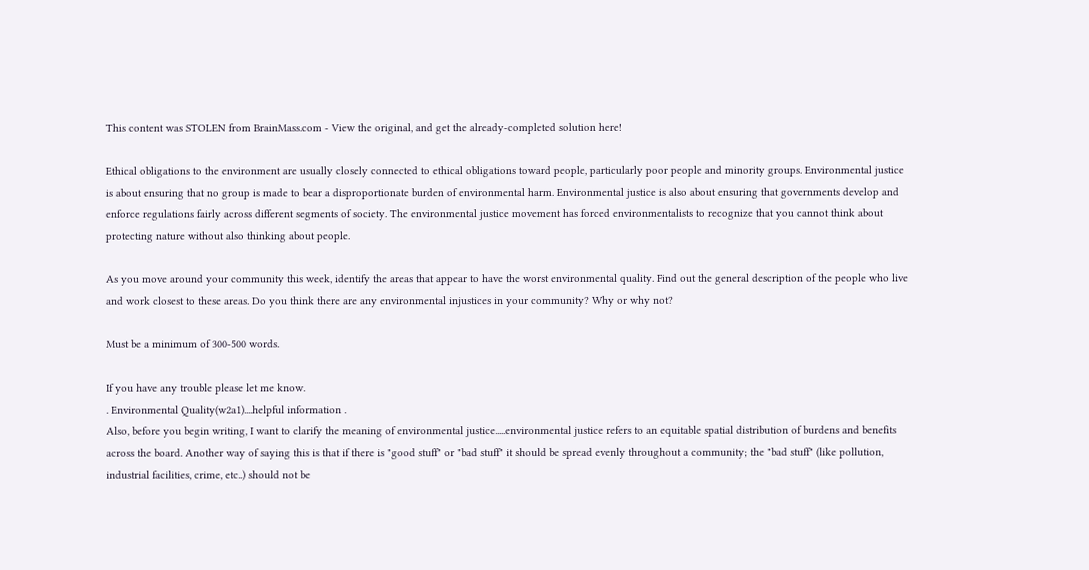This content was STOLEN from BrainMass.com - View the original, and get the already-completed solution here!

Ethical obligations to the environment are usually closely connected to ethical obligations toward people, particularly poor people and minority groups. Environmental justice is about ensuring that no group is made to bear a disproportionate burden of environmental harm. Environmental justice is also about ensuring that governments develop and enforce regulations fairly across different segments of society. The environmental justice movement has forced environmentalists to recognize that you cannot think about protecting nature without also thinking about people.

As you move around your community this week, identify the areas that appear to have the worst environmental quality. Find out the general description of the people who live and work closest to these areas. Do you think there are any environmental injustices in your community? Why or why not?

Must be a minimum of 300-500 words.

If you have any trouble please let me know.
. Environmental Quality(w2a1)....helpful information .
Also, before you begin writing, I want to clarify the meaning of environmental justice.....environmental justice refers to an equitable spatial distribution of burdens and benefits across the board. Another way of saying this is that if there is "good stuff" or "bad stuff" it should be spread evenly throughout a community; the "bad stuff" (like pollution, industrial facilities, crime, etc..) should not be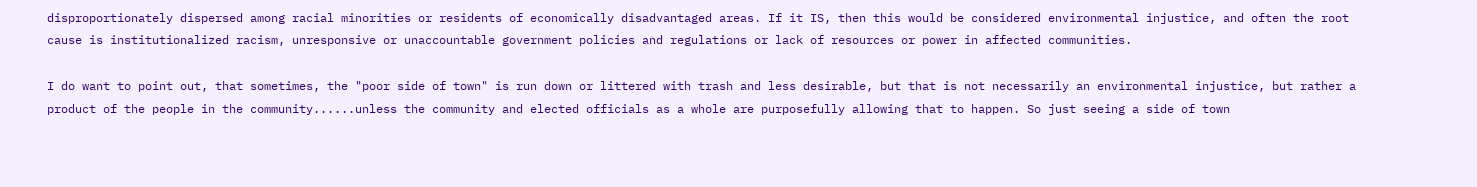disproportionately dispersed among racial minorities or residents of economically disadvantaged areas. If it IS, then this would be considered environmental injustice, and often the root cause is institutionalized racism, unresponsive or unaccountable government policies and regulations or lack of resources or power in affected communities.

I do want to point out, that sometimes, the "poor side of town" is run down or littered with trash and less desirable, but that is not necessarily an environmental injustice, but rather a product of the people in the community......unless the community and elected officials as a whole are purposefully allowing that to happen. So just seeing a side of town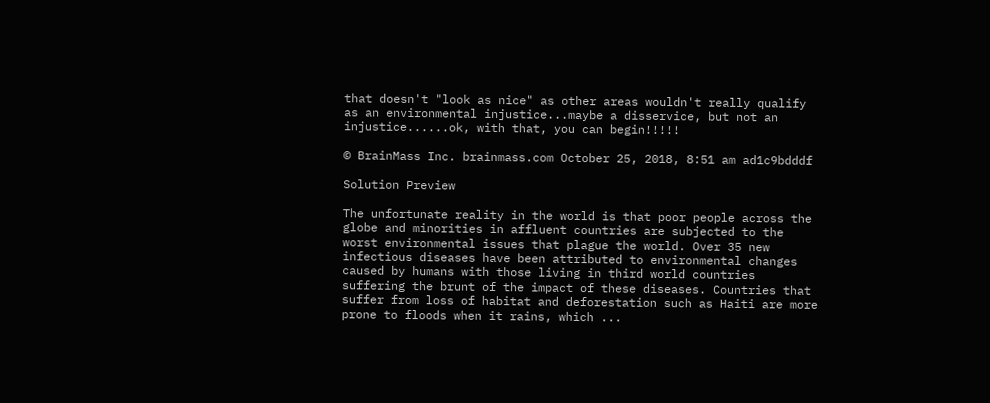that doesn't "look as nice" as other areas wouldn't really qualify as an environmental injustice...maybe a disservice, but not an injustice......ok, with that, you can begin!!!!!

© BrainMass Inc. brainmass.com October 25, 2018, 8:51 am ad1c9bdddf

Solution Preview

The unfortunate reality in the world is that poor people across the globe and minorities in affluent countries are subjected to the worst environmental issues that plague the world. Over 35 new infectious diseases have been attributed to environmental changes caused by humans with those living in third world countries suffering the brunt of the impact of these diseases. Countries that suffer from loss of habitat and deforestation such as Haiti are more prone to floods when it rains, which ...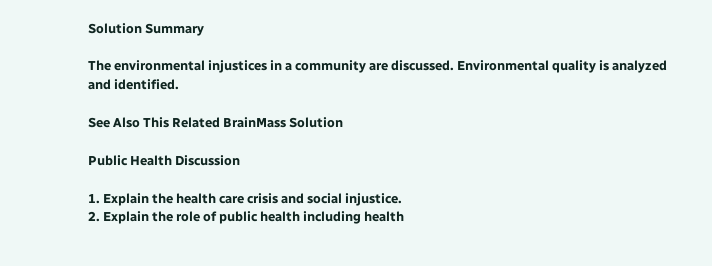Solution Summary

The environmental injustices in a community are discussed. Environmental quality is analyzed and identified.

See Also This Related BrainMass Solution

Public Health Discussion

1. Explain the health care crisis and social injustice.
2. Explain the role of public health including health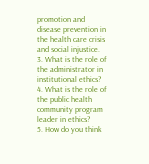promotion and disease prevention in the health care crisis and social injustice.
3. What is the role of the administrator in institutional ethics?
4. What is the role of the public health community program leader in ethics?
5. How do you think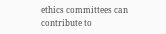ethics committees can contribute to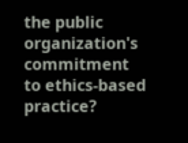the public organization's commitment to ethics-based practice?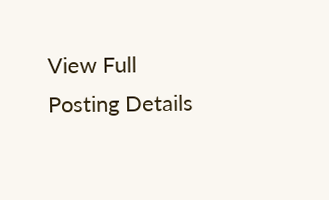View Full Posting Details